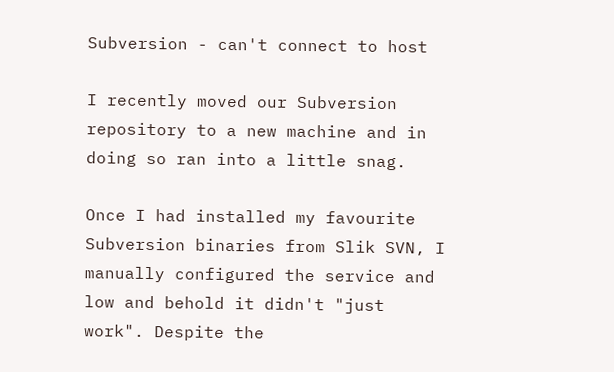Subversion - can't connect to host

I recently moved our Subversion repository to a new machine and in doing so ran into a little snag.

Once I had installed my favourite Subversion binaries from Slik SVN, I manually configured the service and low and behold it didn't "just work". Despite the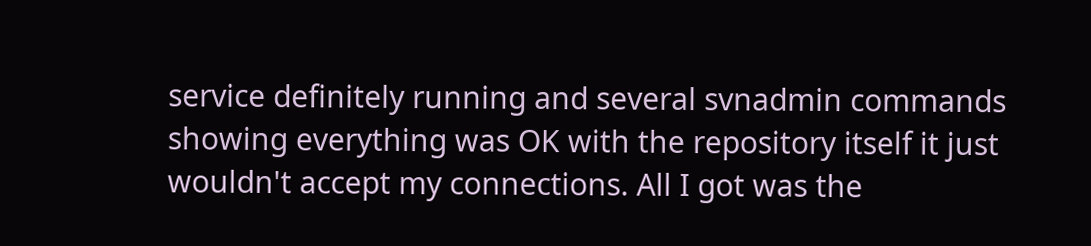service definitely running and several svnadmin commands showing everything was OK with the repository itself it just wouldn't accept my connections. All I got was the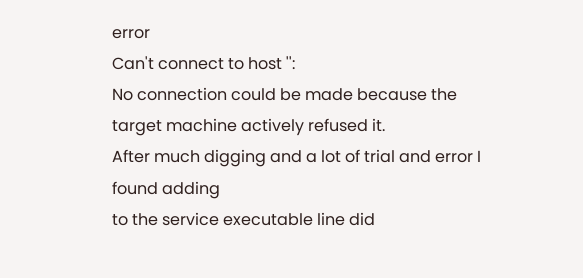error
Can't connect to host '':
No connection could be made because the target machine actively refused it.
After much digging and a lot of trial and error I found adding
to the service executable line did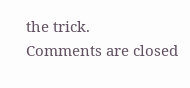the trick.
Comments are closed